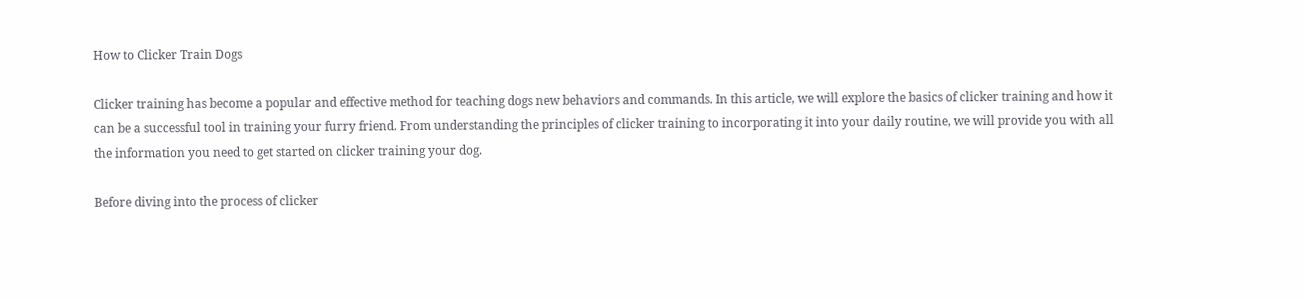How to Clicker Train Dogs

Clicker training has become a popular and effective method for teaching dogs new behaviors and commands. In this article, we will explore the basics of clicker training and how it can be a successful tool in training your furry friend. From understanding the principles of clicker training to incorporating it into your daily routine, we will provide you with all the information you need to get started on clicker training your dog.

Before diving into the process of clicker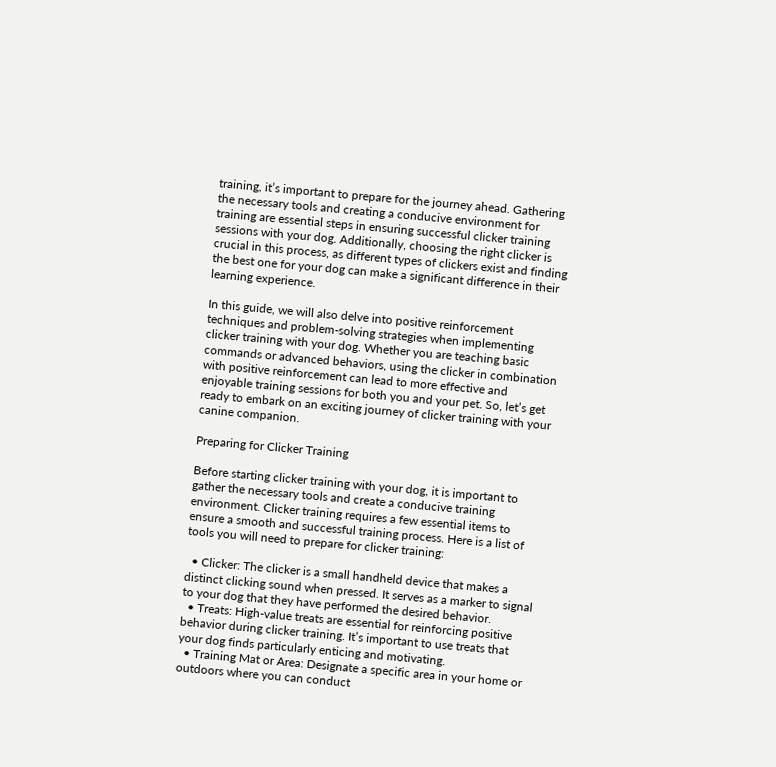training, it’s important to prepare for the journey ahead. Gathering the necessary tools and creating a conducive environment for training are essential steps in ensuring successful clicker training sessions with your dog. Additionally, choosing the right clicker is crucial in this process, as different types of clickers exist and finding the best one for your dog can make a significant difference in their learning experience.

In this guide, we will also delve into positive reinforcement techniques and problem-solving strategies when implementing clicker training with your dog. Whether you are teaching basic commands or advanced behaviors, using the clicker in combination with positive reinforcement can lead to more effective and enjoyable training sessions for both you and your pet. So, let’s get ready to embark on an exciting journey of clicker training with your canine companion.

Preparing for Clicker Training

Before starting clicker training with your dog, it is important to gather the necessary tools and create a conducive training environment. Clicker training requires a few essential items to ensure a smooth and successful training process. Here is a list of tools you will need to prepare for clicker training:

  • Clicker: The clicker is a small handheld device that makes a distinct clicking sound when pressed. It serves as a marker to signal to your dog that they have performed the desired behavior.
  • Treats: High-value treats are essential for reinforcing positive behavior during clicker training. It’s important to use treats that your dog finds particularly enticing and motivating.
  • Training Mat or Area: Designate a specific area in your home or outdoors where you can conduct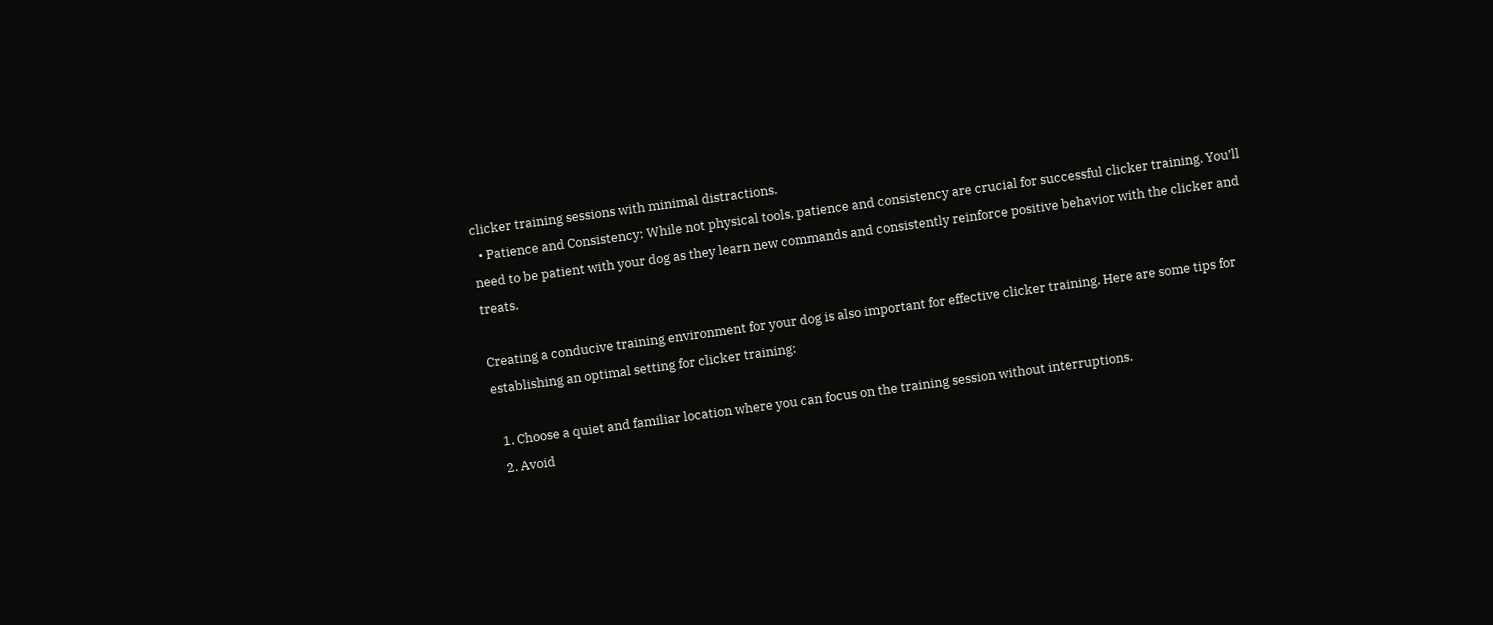clicker training sessions with minimal distractions.
  • Patience and Consistency: While not physical tools, patience and consistency are crucial for successful clicker training. You’ll need to be patient with your dog as they learn new commands and consistently reinforce positive behavior with the clicker and treats.

Creating a conducive training environment for your dog is also important for effective clicker training. Here are some tips for establishing an optimal setting for clicker training:

  1. Choose a quiet and familiar location where you can focus on the training session without interruptions.
  2. Avoid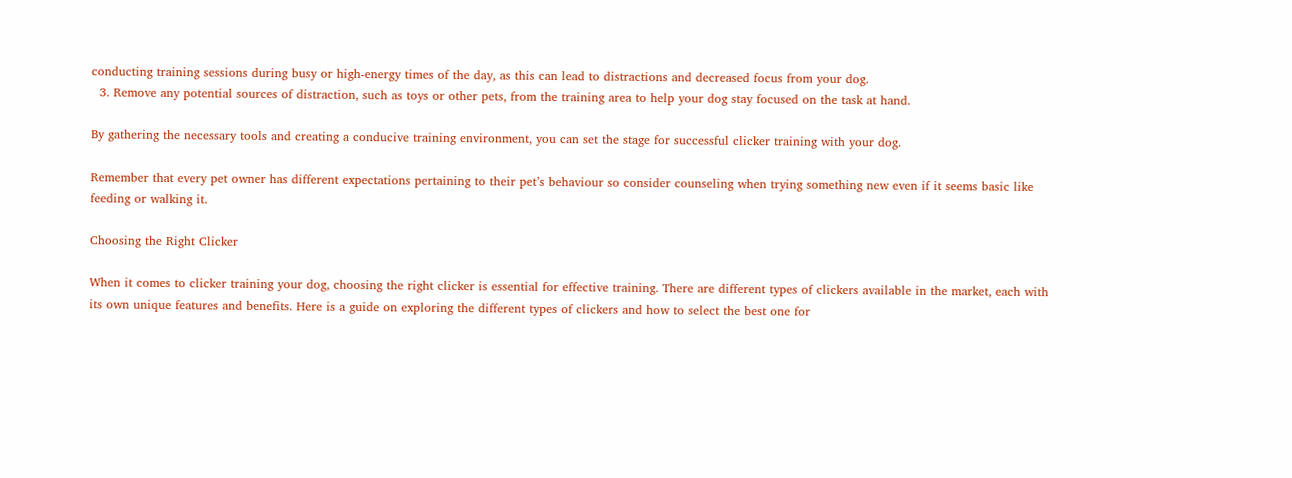conducting training sessions during busy or high-energy times of the day, as this can lead to distractions and decreased focus from your dog.
  3. Remove any potential sources of distraction, such as toys or other pets, from the training area to help your dog stay focused on the task at hand.

By gathering the necessary tools and creating a conducive training environment, you can set the stage for successful clicker training with your dog.

Remember that every pet owner has different expectations pertaining to their pet’s behaviour so consider counseling when trying something new even if it seems basic like feeding or walking it.

Choosing the Right Clicker

When it comes to clicker training your dog, choosing the right clicker is essential for effective training. There are different types of clickers available in the market, each with its own unique features and benefits. Here is a guide on exploring the different types of clickers and how to select the best one for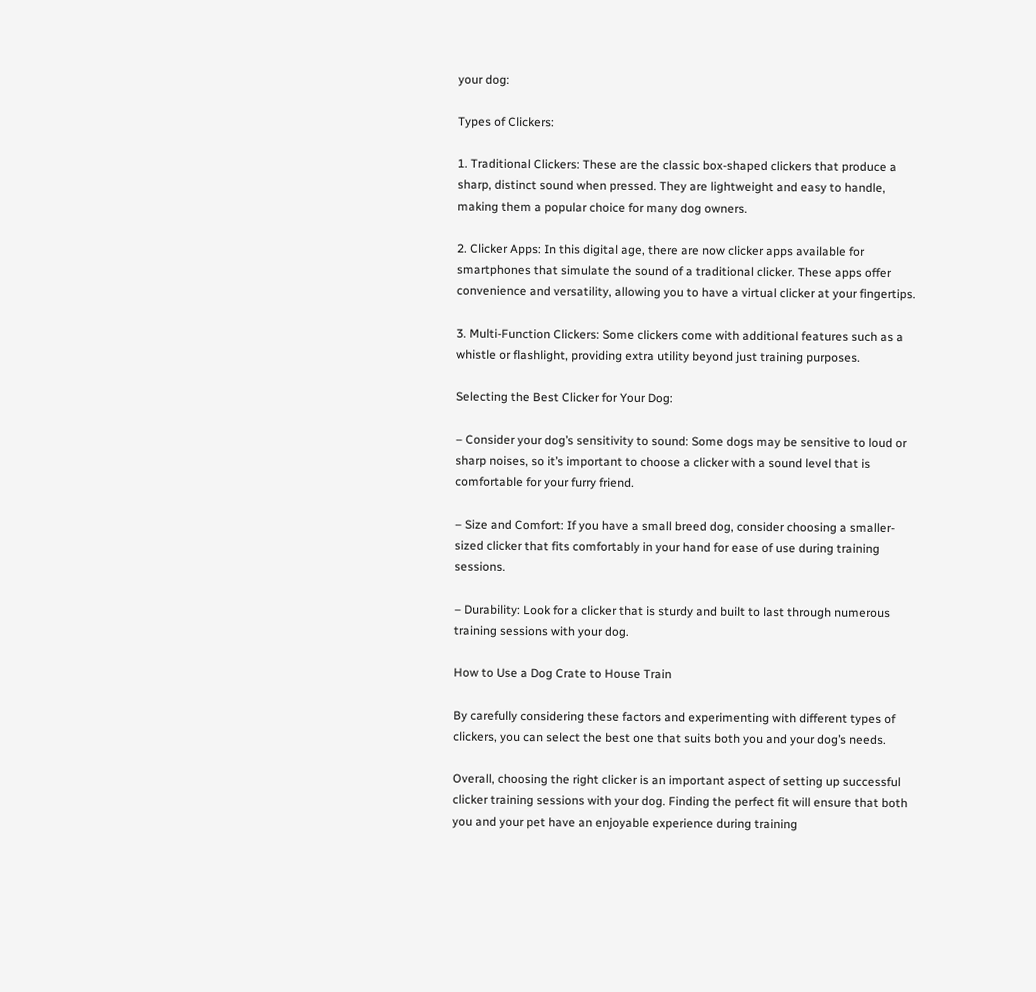your dog:

Types of Clickers:

1. Traditional Clickers: These are the classic box-shaped clickers that produce a sharp, distinct sound when pressed. They are lightweight and easy to handle, making them a popular choice for many dog owners.

2. Clicker Apps: In this digital age, there are now clicker apps available for smartphones that simulate the sound of a traditional clicker. These apps offer convenience and versatility, allowing you to have a virtual clicker at your fingertips.

3. Multi-Function Clickers: Some clickers come with additional features such as a whistle or flashlight, providing extra utility beyond just training purposes.

Selecting the Best Clicker for Your Dog:

– Consider your dog’s sensitivity to sound: Some dogs may be sensitive to loud or sharp noises, so it’s important to choose a clicker with a sound level that is comfortable for your furry friend.

– Size and Comfort: If you have a small breed dog, consider choosing a smaller-sized clicker that fits comfortably in your hand for ease of use during training sessions.

– Durability: Look for a clicker that is sturdy and built to last through numerous training sessions with your dog.

How to Use a Dog Crate to House Train

By carefully considering these factors and experimenting with different types of clickers, you can select the best one that suits both you and your dog’s needs.

Overall, choosing the right clicker is an important aspect of setting up successful clicker training sessions with your dog. Finding the perfect fit will ensure that both you and your pet have an enjoyable experience during training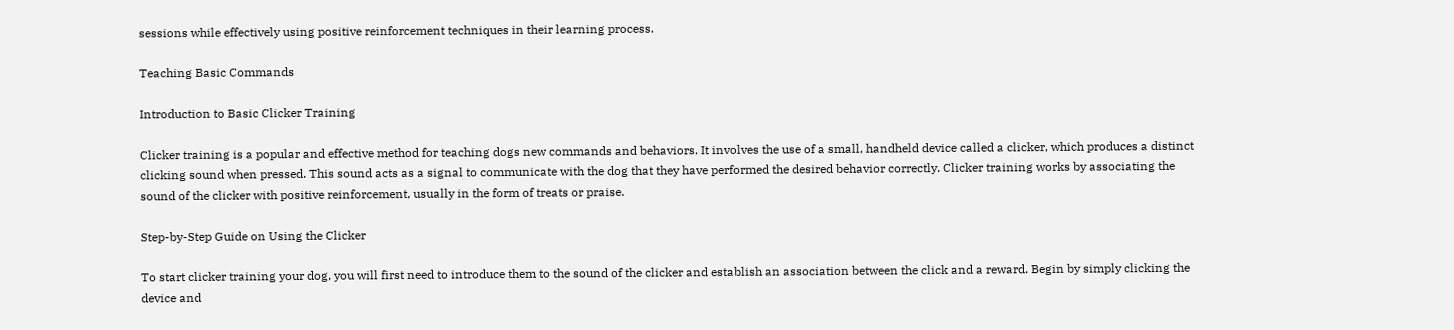sessions while effectively using positive reinforcement techniques in their learning process.

Teaching Basic Commands

Introduction to Basic Clicker Training

Clicker training is a popular and effective method for teaching dogs new commands and behaviors. It involves the use of a small, handheld device called a clicker, which produces a distinct clicking sound when pressed. This sound acts as a signal to communicate with the dog that they have performed the desired behavior correctly. Clicker training works by associating the sound of the clicker with positive reinforcement, usually in the form of treats or praise.

Step-by-Step Guide on Using the Clicker

To start clicker training your dog, you will first need to introduce them to the sound of the clicker and establish an association between the click and a reward. Begin by simply clicking the device and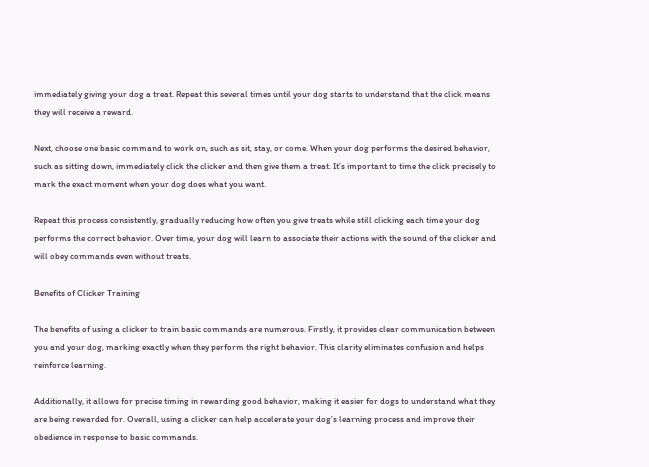immediately giving your dog a treat. Repeat this several times until your dog starts to understand that the click means they will receive a reward.

Next, choose one basic command to work on, such as sit, stay, or come. When your dog performs the desired behavior, such as sitting down, immediately click the clicker and then give them a treat. It’s important to time the click precisely to mark the exact moment when your dog does what you want.

Repeat this process consistently, gradually reducing how often you give treats while still clicking each time your dog performs the correct behavior. Over time, your dog will learn to associate their actions with the sound of the clicker and will obey commands even without treats.

Benefits of Clicker Training

The benefits of using a clicker to train basic commands are numerous. Firstly, it provides clear communication between you and your dog, marking exactly when they perform the right behavior. This clarity eliminates confusion and helps reinforce learning.

Additionally, it allows for precise timing in rewarding good behavior, making it easier for dogs to understand what they are being rewarded for. Overall, using a clicker can help accelerate your dog’s learning process and improve their obedience in response to basic commands.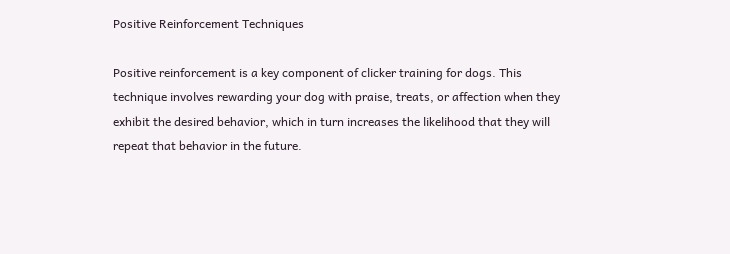Positive Reinforcement Techniques

Positive reinforcement is a key component of clicker training for dogs. This technique involves rewarding your dog with praise, treats, or affection when they exhibit the desired behavior, which in turn increases the likelihood that they will repeat that behavior in the future.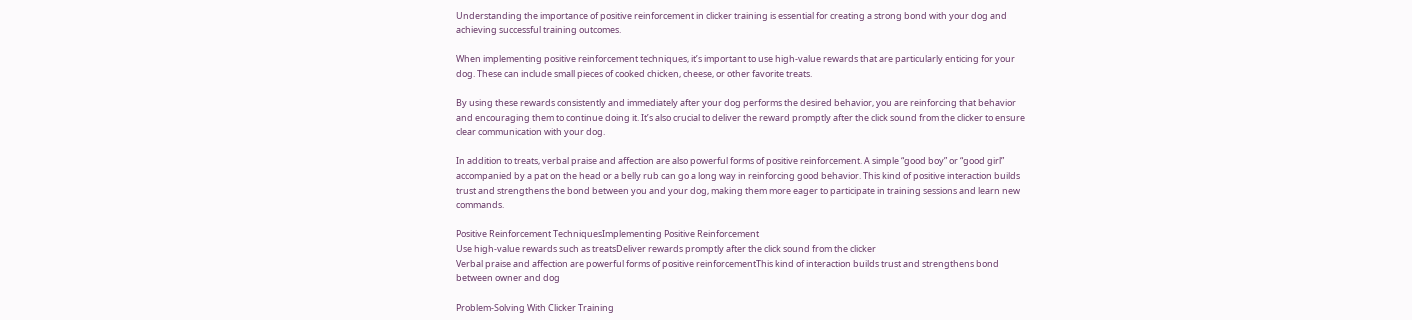Understanding the importance of positive reinforcement in clicker training is essential for creating a strong bond with your dog and achieving successful training outcomes.

When implementing positive reinforcement techniques, it’s important to use high-value rewards that are particularly enticing for your dog. These can include small pieces of cooked chicken, cheese, or other favorite treats.

By using these rewards consistently and immediately after your dog performs the desired behavior, you are reinforcing that behavior and encouraging them to continue doing it. It’s also crucial to deliver the reward promptly after the click sound from the clicker to ensure clear communication with your dog.

In addition to treats, verbal praise and affection are also powerful forms of positive reinforcement. A simple “good boy” or “good girl” accompanied by a pat on the head or a belly rub can go a long way in reinforcing good behavior. This kind of positive interaction builds trust and strengthens the bond between you and your dog, making them more eager to participate in training sessions and learn new commands.

Positive Reinforcement TechniquesImplementing Positive Reinforcement
Use high-value rewards such as treatsDeliver rewards promptly after the click sound from the clicker
Verbal praise and affection are powerful forms of positive reinforcementThis kind of interaction builds trust and strengthens bond between owner and dog

Problem-Solving With Clicker Training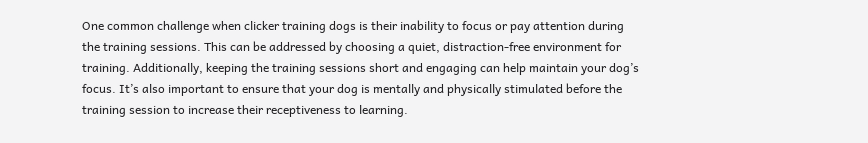One common challenge when clicker training dogs is their inability to focus or pay attention during the training sessions. This can be addressed by choosing a quiet, distraction-free environment for training. Additionally, keeping the training sessions short and engaging can help maintain your dog’s focus. It’s also important to ensure that your dog is mentally and physically stimulated before the training session to increase their receptiveness to learning.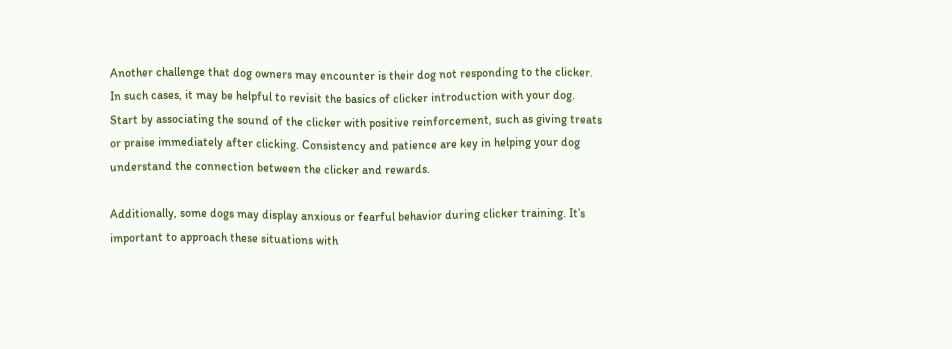Another challenge that dog owners may encounter is their dog not responding to the clicker. In such cases, it may be helpful to revisit the basics of clicker introduction with your dog. Start by associating the sound of the clicker with positive reinforcement, such as giving treats or praise immediately after clicking. Consistency and patience are key in helping your dog understand the connection between the clicker and rewards.

Additionally, some dogs may display anxious or fearful behavior during clicker training. It’s important to approach these situations with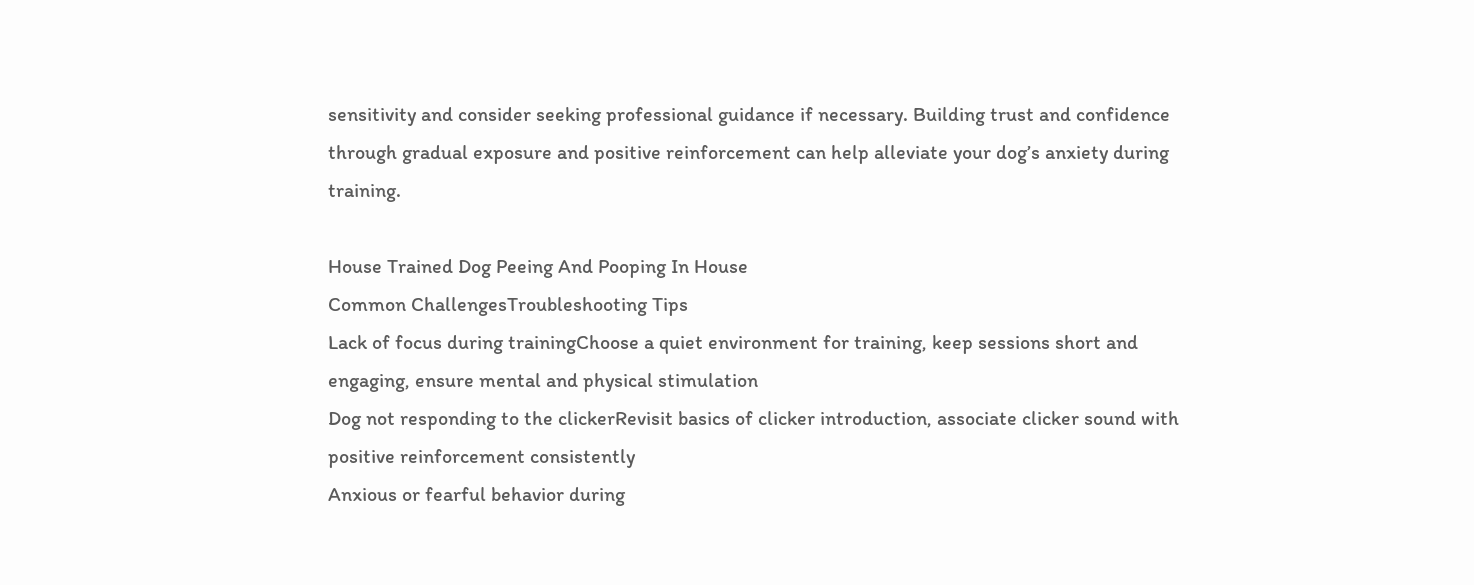sensitivity and consider seeking professional guidance if necessary. Building trust and confidence through gradual exposure and positive reinforcement can help alleviate your dog’s anxiety during training.

House Trained Dog Peeing And Pooping In House
Common ChallengesTroubleshooting Tips
Lack of focus during trainingChoose a quiet environment for training, keep sessions short and engaging, ensure mental and physical stimulation
Dog not responding to the clickerRevisit basics of clicker introduction, associate clicker sound with positive reinforcement consistently
Anxious or fearful behavior during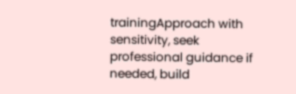trainingApproach with sensitivity, seek professional guidance if needed, build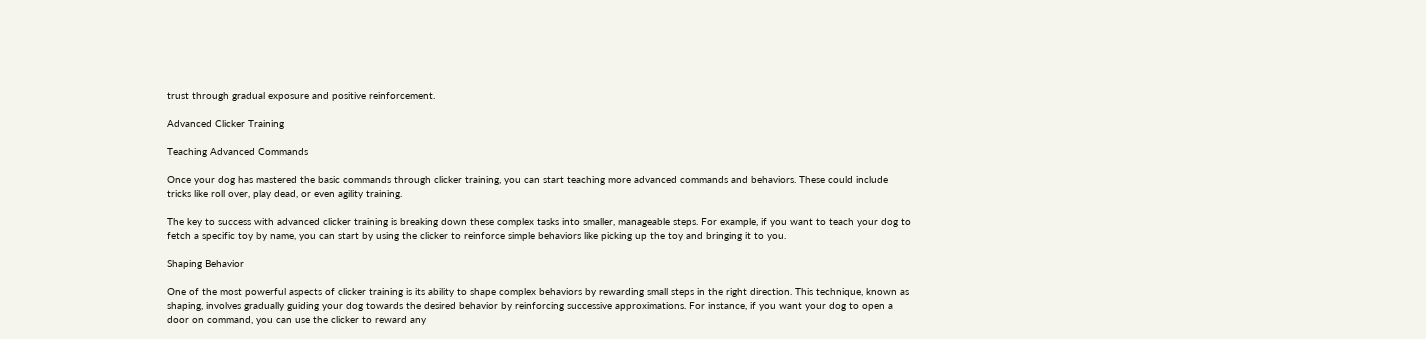trust through gradual exposure and positive reinforcement.

Advanced Clicker Training

Teaching Advanced Commands

Once your dog has mastered the basic commands through clicker training, you can start teaching more advanced commands and behaviors. These could include tricks like roll over, play dead, or even agility training.

The key to success with advanced clicker training is breaking down these complex tasks into smaller, manageable steps. For example, if you want to teach your dog to fetch a specific toy by name, you can start by using the clicker to reinforce simple behaviors like picking up the toy and bringing it to you.

Shaping Behavior

One of the most powerful aspects of clicker training is its ability to shape complex behaviors by rewarding small steps in the right direction. This technique, known as shaping, involves gradually guiding your dog towards the desired behavior by reinforcing successive approximations. For instance, if you want your dog to open a door on command, you can use the clicker to reward any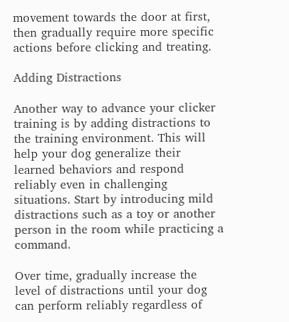movement towards the door at first, then gradually require more specific actions before clicking and treating.

Adding Distractions

Another way to advance your clicker training is by adding distractions to the training environment. This will help your dog generalize their learned behaviors and respond reliably even in challenging situations. Start by introducing mild distractions such as a toy or another person in the room while practicing a command.

Over time, gradually increase the level of distractions until your dog can perform reliably regardless of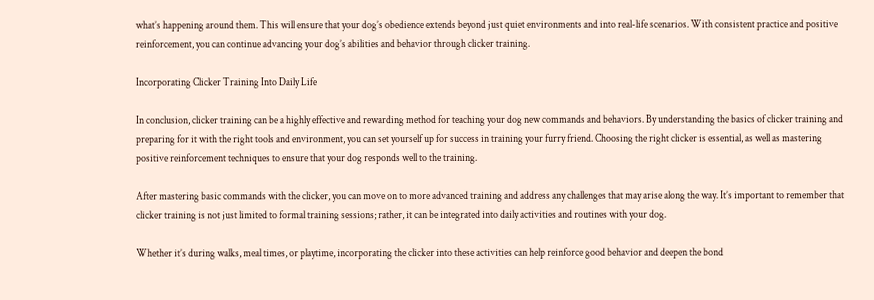what’s happening around them. This will ensure that your dog’s obedience extends beyond just quiet environments and into real-life scenarios. With consistent practice and positive reinforcement, you can continue advancing your dog’s abilities and behavior through clicker training.

Incorporating Clicker Training Into Daily Life

In conclusion, clicker training can be a highly effective and rewarding method for teaching your dog new commands and behaviors. By understanding the basics of clicker training and preparing for it with the right tools and environment, you can set yourself up for success in training your furry friend. Choosing the right clicker is essential, as well as mastering positive reinforcement techniques to ensure that your dog responds well to the training.

After mastering basic commands with the clicker, you can move on to more advanced training and address any challenges that may arise along the way. It’s important to remember that clicker training is not just limited to formal training sessions; rather, it can be integrated into daily activities and routines with your dog.

Whether it’s during walks, meal times, or playtime, incorporating the clicker into these activities can help reinforce good behavior and deepen the bond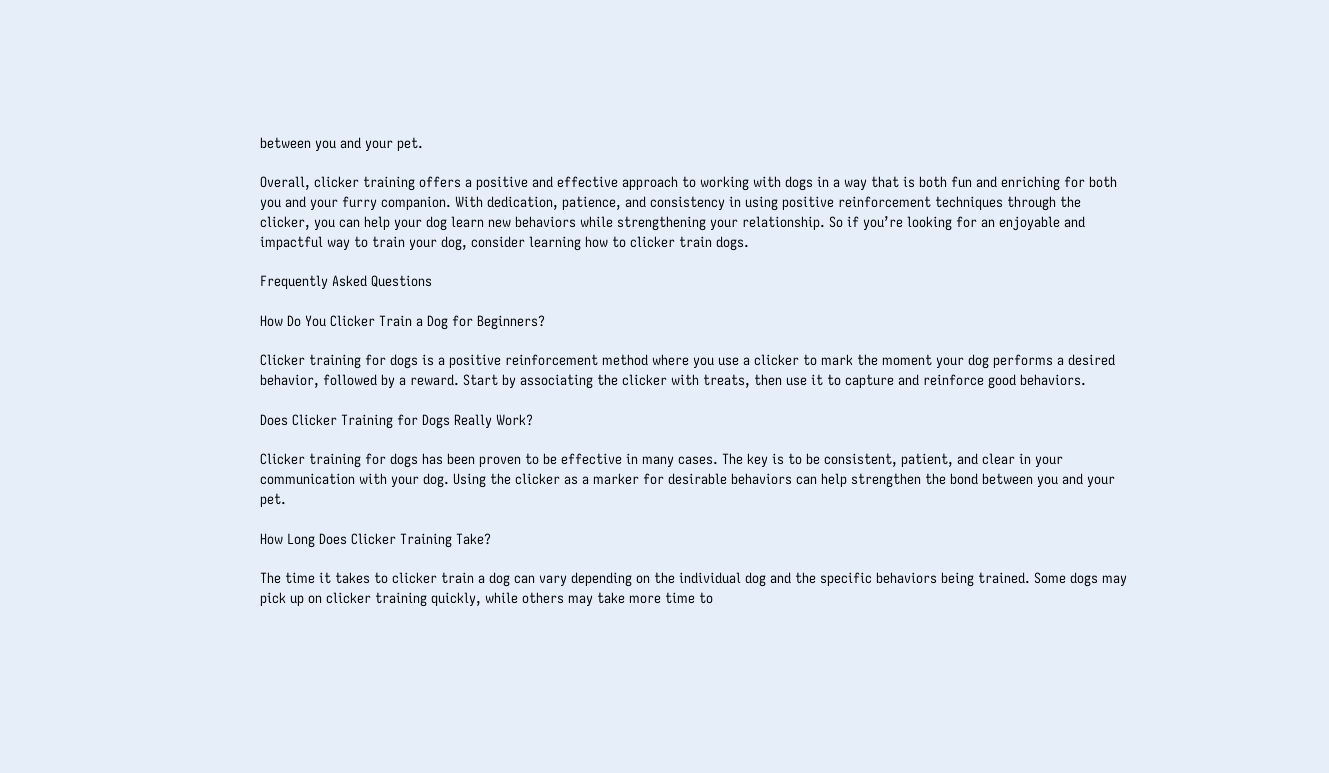between you and your pet.

Overall, clicker training offers a positive and effective approach to working with dogs in a way that is both fun and enriching for both you and your furry companion. With dedication, patience, and consistency in using positive reinforcement techniques through the clicker, you can help your dog learn new behaviors while strengthening your relationship. So if you’re looking for an enjoyable and impactful way to train your dog, consider learning how to clicker train dogs.

Frequently Asked Questions

How Do You Clicker Train a Dog for Beginners?

Clicker training for dogs is a positive reinforcement method where you use a clicker to mark the moment your dog performs a desired behavior, followed by a reward. Start by associating the clicker with treats, then use it to capture and reinforce good behaviors.

Does Clicker Training for Dogs Really Work?

Clicker training for dogs has been proven to be effective in many cases. The key is to be consistent, patient, and clear in your communication with your dog. Using the clicker as a marker for desirable behaviors can help strengthen the bond between you and your pet.

How Long Does Clicker Training Take?

The time it takes to clicker train a dog can vary depending on the individual dog and the specific behaviors being trained. Some dogs may pick up on clicker training quickly, while others may take more time to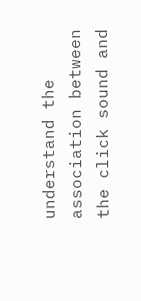understand the association between the click sound and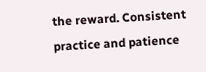the reward. Consistent practice and patience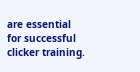are essential for successful clicker training.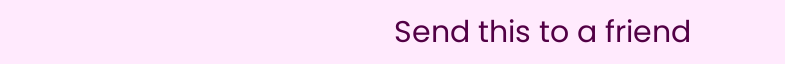Send this to a friend